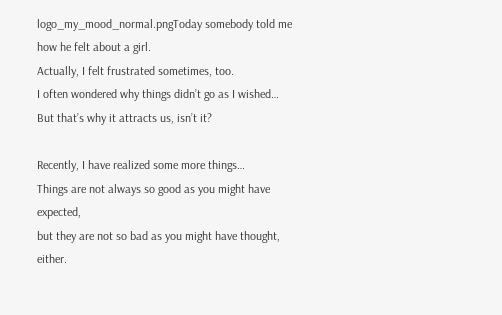logo_my_mood_normal.pngToday somebody told me how he felt about a girl.
Actually, I felt frustrated sometimes, too.
I often wondered why things didn’t go as I wished…
But that’s why it attracts us, isn’t it?

Recently, I have realized some more things…
Things are not always so good as you might have expected,
but they are not so bad as you might have thought, either.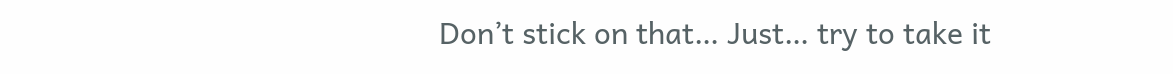Don’t stick on that… Just… try to take it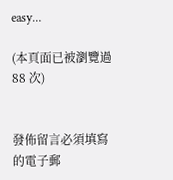easy…

(本頁面已被瀏覽過 88 次)


發佈留言必須填寫的電子郵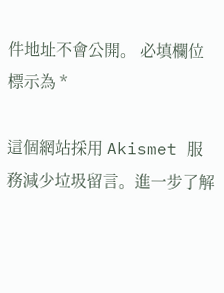件地址不會公開。 必填欄位標示為 *

這個網站採用 Akismet 服務減少垃圾留言。進一步了解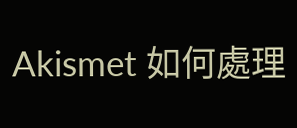Akismet 如何處理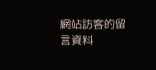網站訪客的留言資料